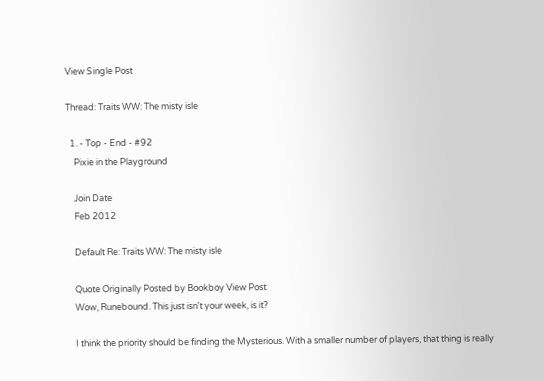View Single Post

Thread: Traits WW: The misty isle

  1. - Top - End - #92
    Pixie in the Playground

    Join Date
    Feb 2012

    Default Re: Traits WW: The misty isle

    Quote Originally Posted by Bookboy View Post
    Wow, Runebound. This just isn't your week, is it?

    I think the priority should be finding the Mysterious. With a smaller number of players, that thing is really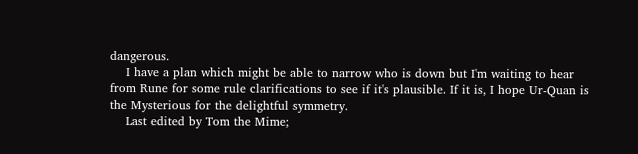dangerous.
    I have a plan which might be able to narrow who is down but I'm waiting to hear from Rune for some rule clarifications to see if it's plausible. If it is, I hope Ur-Quan is the Mysterious for the delightful symmetry.
    Last edited by Tom the Mime;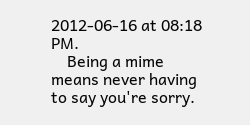2012-06-16 at 08:18 PM.
    Being a mime means never having to say you're sorry.